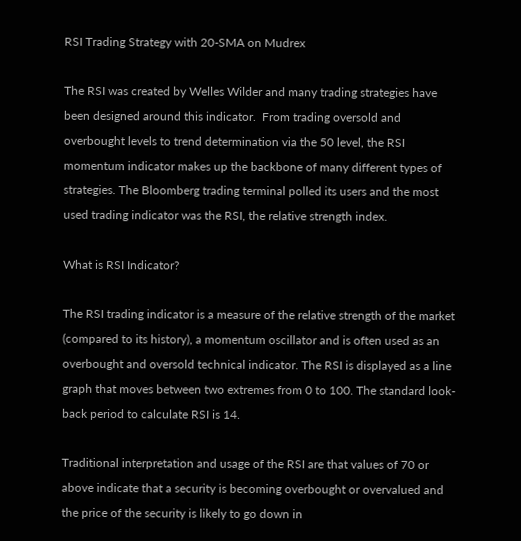RSI Trading Strategy with 20-SMA on Mudrex

The RSI was created by Welles Wilder and many trading strategies have been designed around this indicator.  From trading oversold and overbought levels to trend determination via the 50 level, the RSI momentum indicator makes up the backbone of many different types of strategies. The Bloomberg trading terminal polled its users and the most used trading indicator was the RSI, the relative strength index.

What is RSI Indicator?

The RSI trading indicator is a measure of the relative strength of the market (compared to its history), a momentum oscillator and is often used as an overbought and oversold technical indicator. The RSI is displayed as a line graph that moves between two extremes from 0 to 100. The standard look-back period to calculate RSI is 14.

Traditional interpretation and usage of the RSI are that values of 70 or above indicate that a security is becoming overbought or overvalued and the price of the security is likely to go down in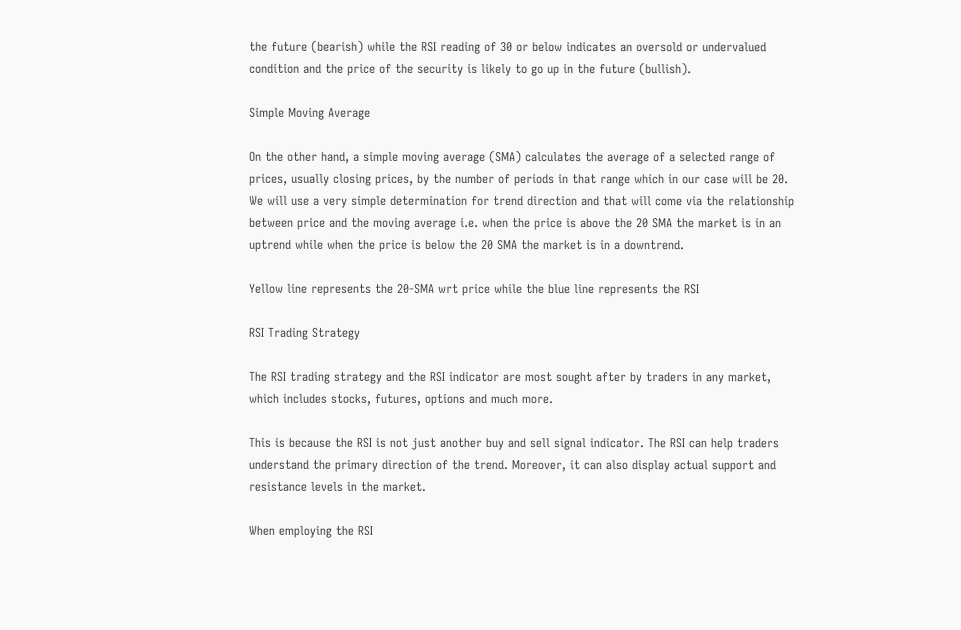the future (bearish) while the RSI reading of 30 or below indicates an oversold or undervalued condition and the price of the security is likely to go up in the future (bullish).

Simple Moving Average

On the other hand, a simple moving average (SMA) calculates the average of a selected range of prices, usually closing prices, by the number of periods in that range which in our case will be 20. We will use a very simple determination for trend direction and that will come via the relationship between price and the moving average i.e. when the price is above the 20 SMA the market is in an uptrend while when the price is below the 20 SMA the market is in a downtrend.

Yellow line represents the 20-SMA wrt price while the blue line represents the RSI

RSI Trading Strategy

The RSI trading strategy and the RSI indicator are most sought after by traders in any market, which includes stocks, futures, options and much more.

This is because the RSI is not just another buy and sell signal indicator. The RSI can help traders understand the primary direction of the trend. Moreover, it can also display actual support and resistance levels in the market.

When employing the RSI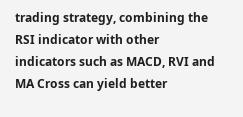trading strategy, combining the RSI indicator with other indicators such as MACD, RVI and MA Cross can yield better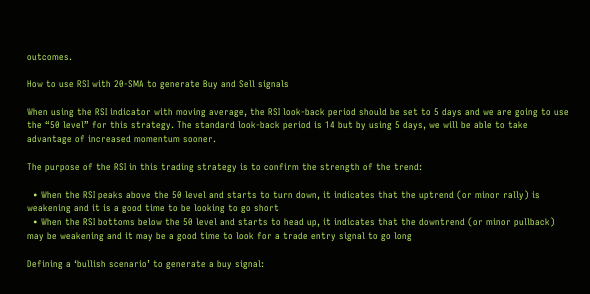outcomes.

How to use RSI with 20-SMA to generate Buy and Sell signals

When using the RSI indicator with moving average, the RSI look-back period should be set to 5 days and we are going to use the “50 level” for this strategy. The standard look-back period is 14 but by using 5 days, we will be able to take advantage of increased momentum sooner.

The purpose of the RSI in this trading strategy is to confirm the strength of the trend:

  • When the RSI peaks above the 50 level and starts to turn down, it indicates that the uptrend (or minor rally) is weakening and it is a good time to be looking to go short
  • When the RSI bottoms below the 50 level and starts to head up, it indicates that the downtrend (or minor pullback) may be weakening and it may be a good time to look for a trade entry signal to go long

Defining a ‘bullish scenario’ to generate a buy signal: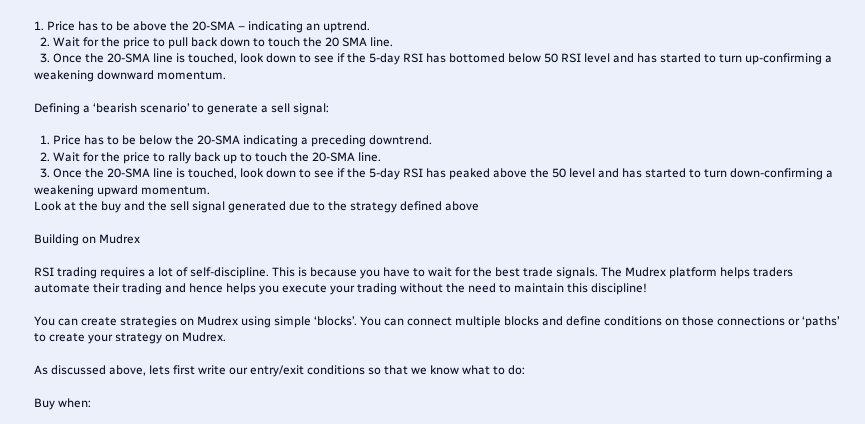1. Price has to be above the 20-SMA – indicating an uptrend.
  2. Wait for the price to pull back down to touch the 20 SMA line.
  3. Once the 20-SMA line is touched, look down to see if the 5-day RSI has bottomed below 50 RSI level and has started to turn up-confirming a weakening downward momentum.

Defining a ‘bearish scenario’ to generate a sell signal:

  1. Price has to be below the 20-SMA indicating a preceding downtrend.
  2. Wait for the price to rally back up to touch the 20-SMA line.
  3. Once the 20-SMA line is touched, look down to see if the 5-day RSI has peaked above the 50 level and has started to turn down-confirming a weakening upward momentum.
Look at the buy and the sell signal generated due to the strategy defined above

Building on Mudrex

RSI trading requires a lot of self-discipline. This is because you have to wait for the best trade signals. The Mudrex platform helps traders automate their trading and hence helps you execute your trading without the need to maintain this discipline!

You can create strategies on Mudrex using simple ‘blocks’. You can connect multiple blocks and define conditions on those connections or ‘paths’ to create your strategy on Mudrex.

As discussed above, lets first write our entry/exit conditions so that we know what to do:

Buy when: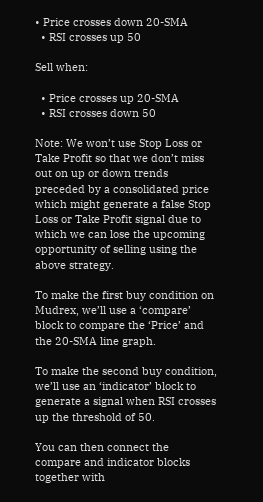• Price crosses down 20-SMA
  • RSI crosses up 50

Sell when:

  • Price crosses up 20-SMA
  • RSI crosses down 50

Note: We won’t use Stop Loss or Take Profit so that we don’t miss out on up or down trends preceded by a consolidated price which might generate a false Stop Loss or Take Profit signal due to which we can lose the upcoming opportunity of selling using the above strategy.

To make the first buy condition on Mudrex, we’ll use a ‘compare’ block to compare the ‘Price’ and the 20-SMA line graph.

To make the second buy condition, we’ll use an ‘indicator’ block to generate a signal when RSI crosses up the threshold of 50.

You can then connect the compare and indicator blocks together with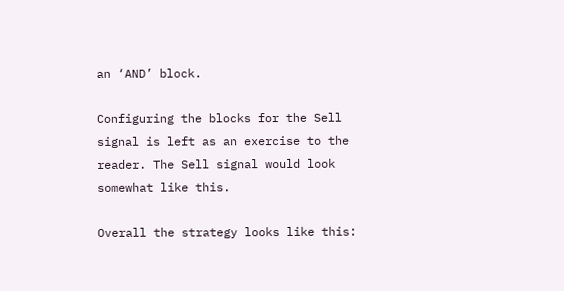an ‘AND’ block.

Configuring the blocks for the Sell signal is left as an exercise to the reader. The Sell signal would look somewhat like this.

Overall the strategy looks like this: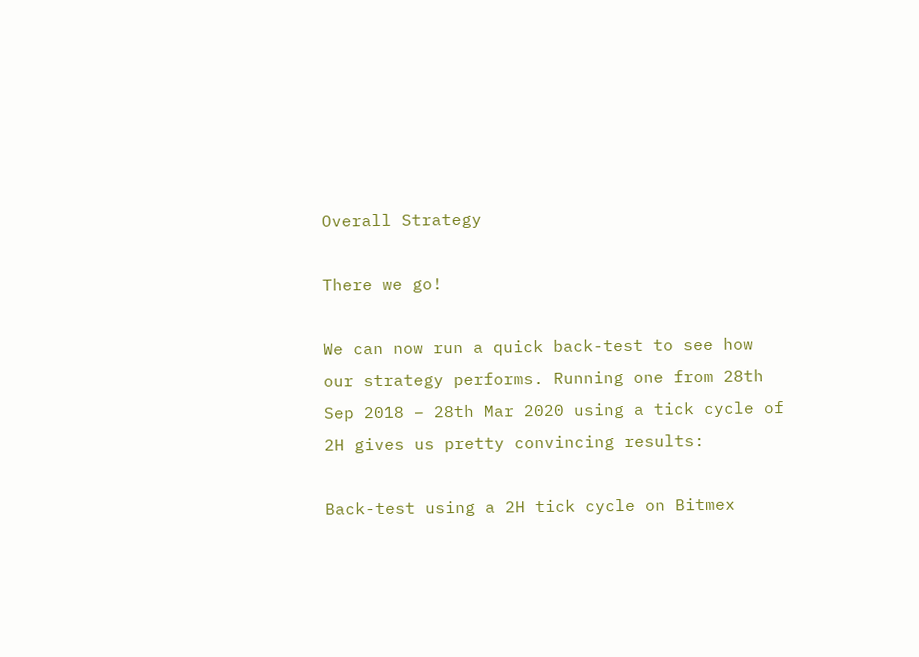Overall Strategy

There we go!

We can now run a quick back-test to see how our strategy performs. Running one from 28th Sep 2018 – 28th Mar 2020 using a tick cycle of 2H gives us pretty convincing results:

Back-test using a 2H tick cycle on Bitmex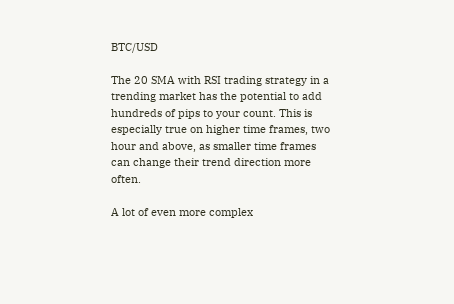BTC/USD

The 20 SMA with RSI trading strategy in a trending market has the potential to add hundreds of pips to your count. This is especially true on higher time frames, two hour and above, as smaller time frames can change their trend direction more often.

A lot of even more complex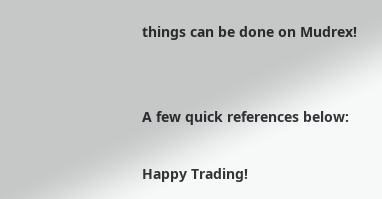things can be done on Mudrex!


A few quick references below:

Happy Trading!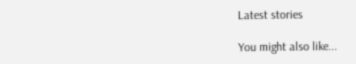Latest stories

You might also like...